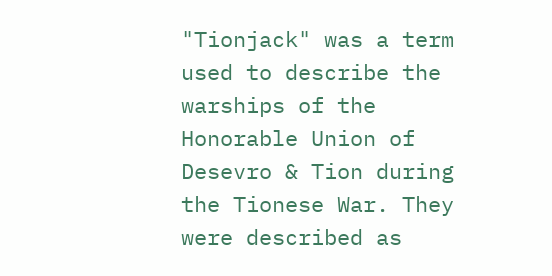"Tionjack" was a term used to describe the warships of the Honorable Union of Desevro & Tion during the Tionese War. They were described as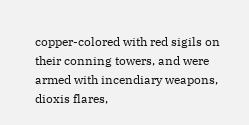copper-colored with red sigils on their conning towers, and were armed with incendiary weapons, dioxis flares,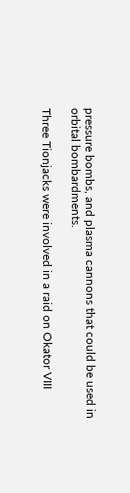pressure bombs, and plasma cannons that could be used in orbital bombardments.

Three Tionjacks were involved in a raid on Okator VIII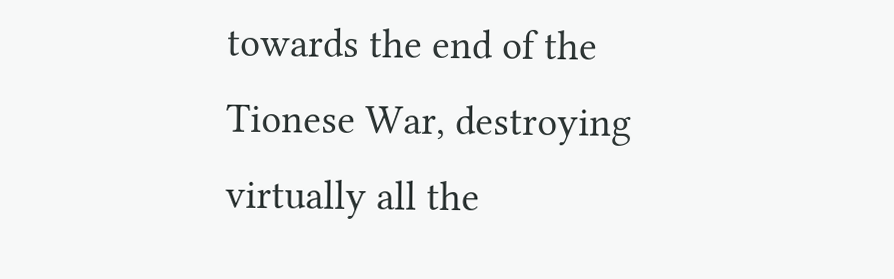towards the end of the Tionese War, destroying virtually all the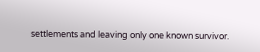settlements and leaving only one known survivor.